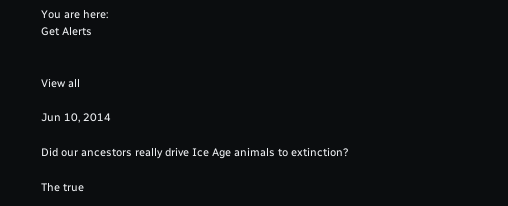You are here:
Get Alerts


View all

Jun 10, 2014

Did our ancestors really drive Ice Age animals to extinction?

The true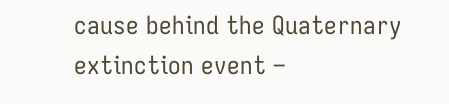cause behind the Quaternary extinction event –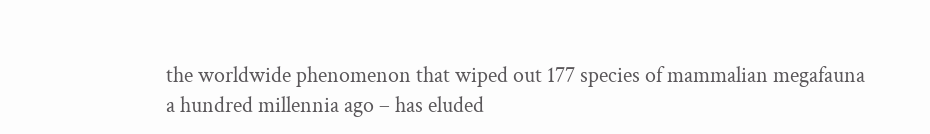the worldwide phenomenon that wiped out 177 species of mammalian megafauna a hundred millennia ago – has eluded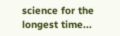science for the longest time...